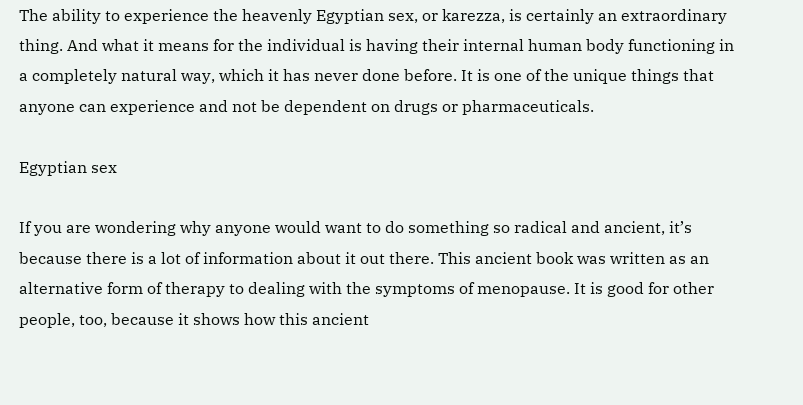The ability to experience the heavenly Egyptian sex, or karezza, is certainly an extraordinary thing. And what it means for the individual is having their internal human body functioning in a completely natural way, which it has never done before. It is one of the unique things that anyone can experience and not be dependent on drugs or pharmaceuticals.

Egyptian sex

If you are wondering why anyone would want to do something so radical and ancient, it’s because there is a lot of information about it out there. This ancient book was written as an alternative form of therapy to dealing with the symptoms of menopause. It is good for other people, too, because it shows how this ancient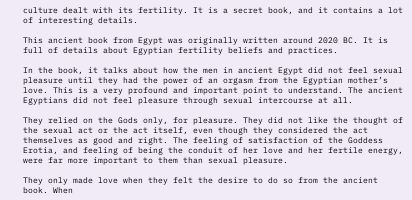culture dealt with its fertility. It is a secret book, and it contains a lot of interesting details.

This ancient book from Egypt was originally written around 2020 BC. It is full of details about Egyptian fertility beliefs and practices.

In the book, it talks about how the men in ancient Egypt did not feel sexual pleasure until they had the power of an orgasm from the Egyptian mother’s love. This is a very profound and important point to understand. The ancient Egyptians did not feel pleasure through sexual intercourse at all.

They relied on the Gods only, for pleasure. They did not like the thought of the sexual act or the act itself, even though they considered the act themselves as good and right. The feeling of satisfaction of the Goddess Erotia, and feeling of being the conduit of her love and her fertile energy, were far more important to them than sexual pleasure.

They only made love when they felt the desire to do so from the ancient book. When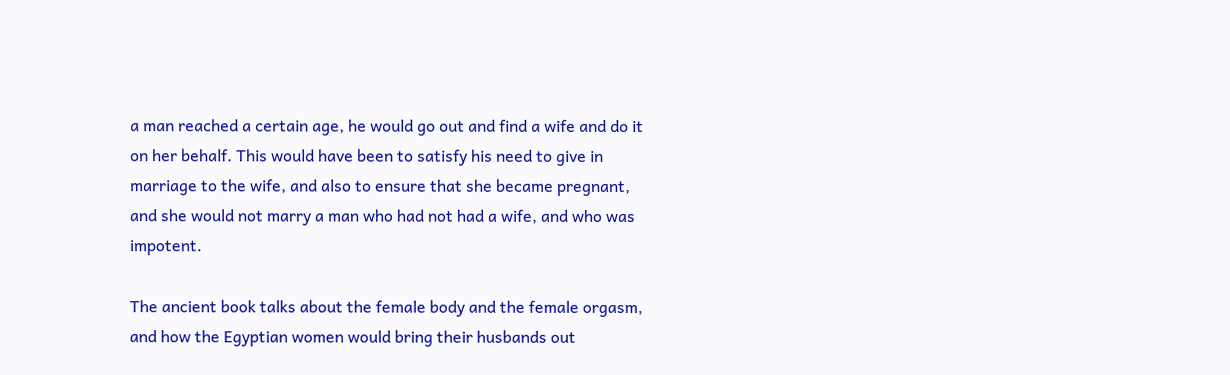a man reached a certain age, he would go out and find a wife and do it on her behalf. This would have been to satisfy his need to give in marriage to the wife, and also to ensure that she became pregnant, and she would not marry a man who had not had a wife, and who was impotent.

The ancient book talks about the female body and the female orgasm, and how the Egyptian women would bring their husbands out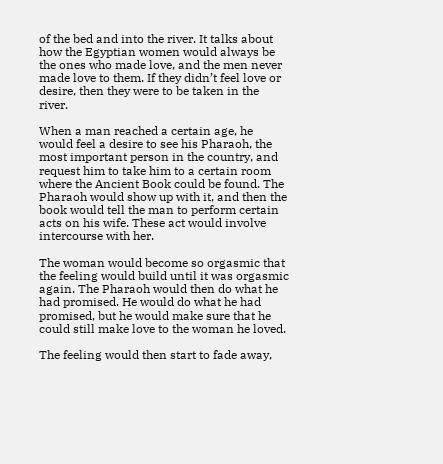of the bed and into the river. It talks about how the Egyptian women would always be the ones who made love, and the men never made love to them. If they didn’t feel love or desire, then they were to be taken in the river.

When a man reached a certain age, he would feel a desire to see his Pharaoh, the most important person in the country, and request him to take him to a certain room where the Ancient Book could be found. The Pharaoh would show up with it, and then the book would tell the man to perform certain acts on his wife. These act would involve intercourse with her.

The woman would become so orgasmic that the feeling would build until it was orgasmic again. The Pharaoh would then do what he had promised. He would do what he had promised, but he would make sure that he could still make love to the woman he loved.

The feeling would then start to fade away,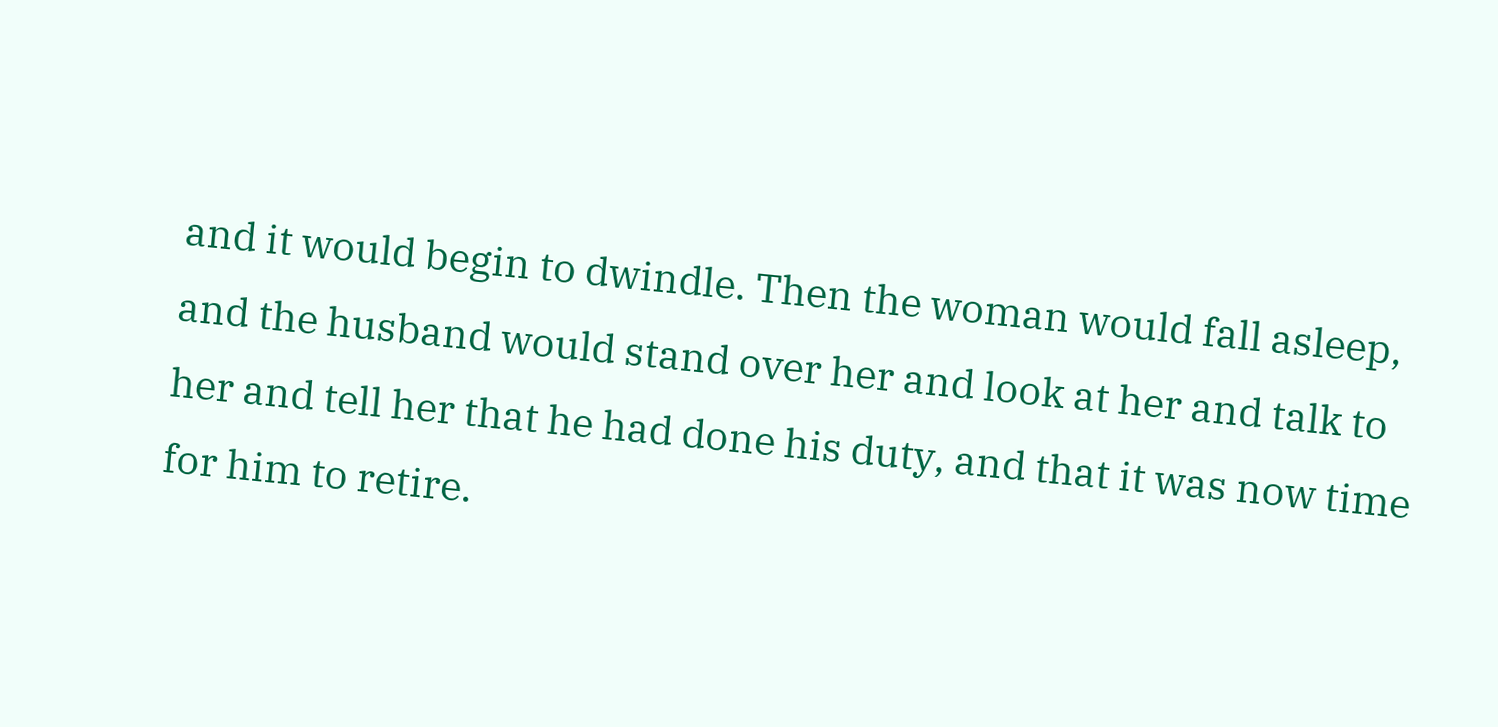and it would begin to dwindle. Then the woman would fall asleep, and the husband would stand over her and look at her and talk to her and tell her that he had done his duty, and that it was now time for him to retire.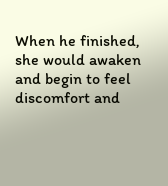When he finished, she would awaken and begin to feel discomfort and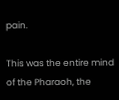pain.

This was the entire mind of the Pharaoh, the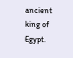ancient king of Egypt.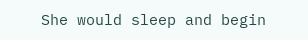She would sleep and begin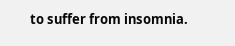to suffer from insomnia.